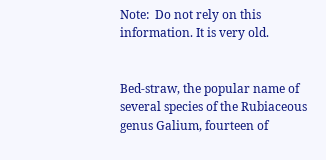Note:  Do not rely on this information. It is very old.


Bed-straw, the popular name of several species of the Rubiaceous genus Galium, fourteen of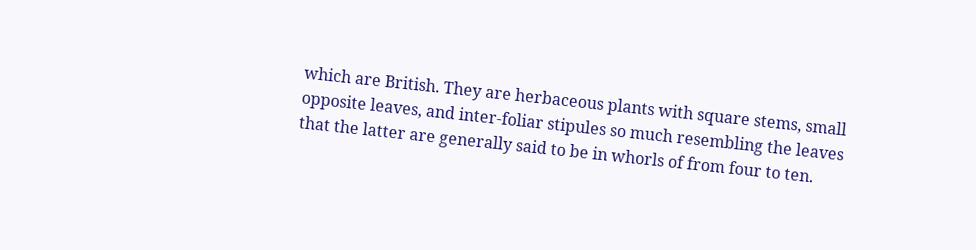which are British. They are herbaceous plants with square stems, small opposite leaves, and inter-foliar stipules so much resembling the leaves that the latter are generally said to be in whorls of from four to ten.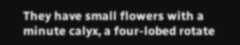They have small flowers with a minute calyx, a four-lobed rotate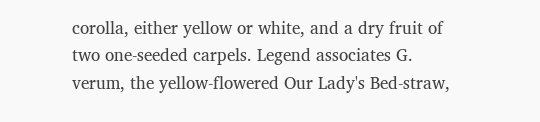corolla, either yellow or white, and a dry fruit of two one-seeded carpels. Legend associates G. verum, the yellow-flowered Our Lady's Bed-straw,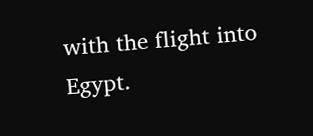with the flight into Egypt.